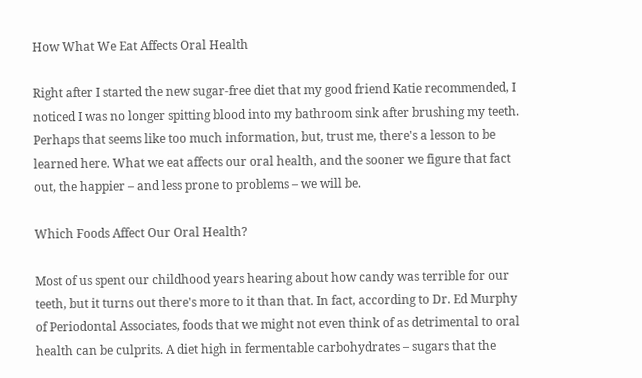How What We Eat Affects Oral Health

Right after I started the new sugar-free diet that my good friend Katie recommended, I noticed I was no longer spitting blood into my bathroom sink after brushing my teeth. Perhaps that seems like too much information, but, trust me, there's a lesson to be learned here. What we eat affects our oral health, and the sooner we figure that fact out, the happier – and less prone to problems – we will be.

Which Foods Affect Our Oral Health?

Most of us spent our childhood years hearing about how candy was terrible for our teeth, but it turns out there's more to it than that. In fact, according to Dr. Ed Murphy of Periodontal Associates, foods that we might not even think of as detrimental to oral health can be culprits. A diet high in fermentable carbohydrates – sugars that the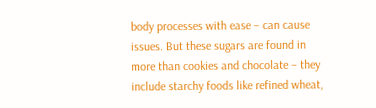body processes with ease – can cause issues. But these sugars are found in more than cookies and chocolate – they include starchy foods like refined wheat,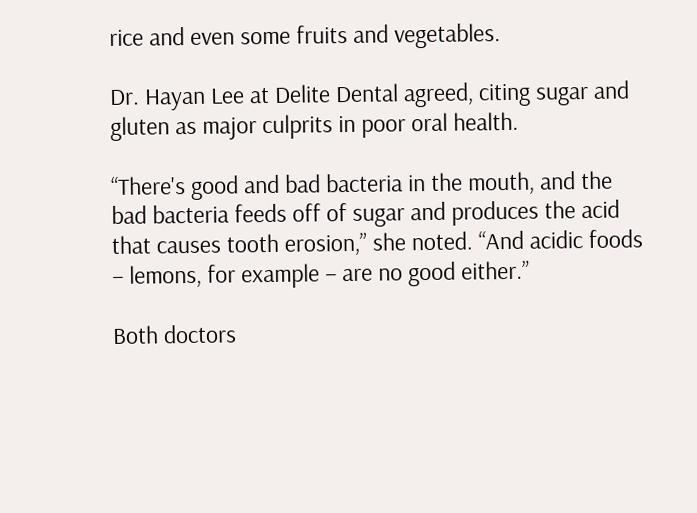rice and even some fruits and vegetables.

Dr. Hayan Lee at Delite Dental agreed, citing sugar and gluten as major culprits in poor oral health.

“There's good and bad bacteria in the mouth, and the bad bacteria feeds off of sugar and produces the acid that causes tooth erosion,” she noted. “And acidic foods – lemons, for example – are no good either.”

Both doctors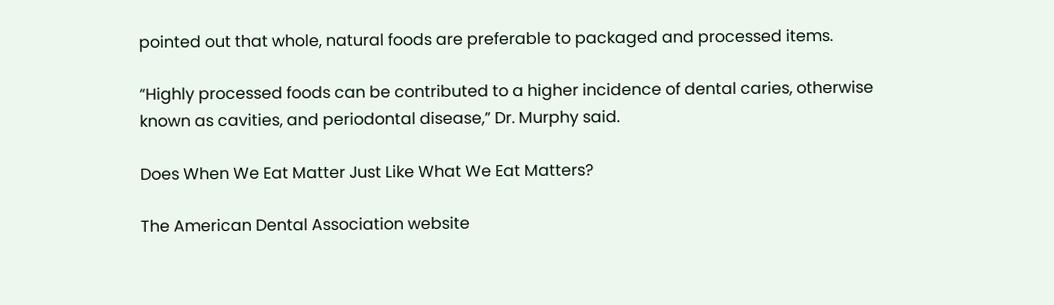pointed out that whole, natural foods are preferable to packaged and processed items.

“Highly processed foods can be contributed to a higher incidence of dental caries, otherwise known as cavities, and periodontal disease,” Dr. Murphy said.

Does When We Eat Matter Just Like What We Eat Matters?

The American Dental Association website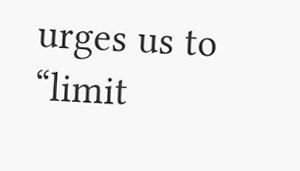urges us to “limit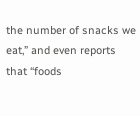the number of snacks we eat,” and even reports that “foods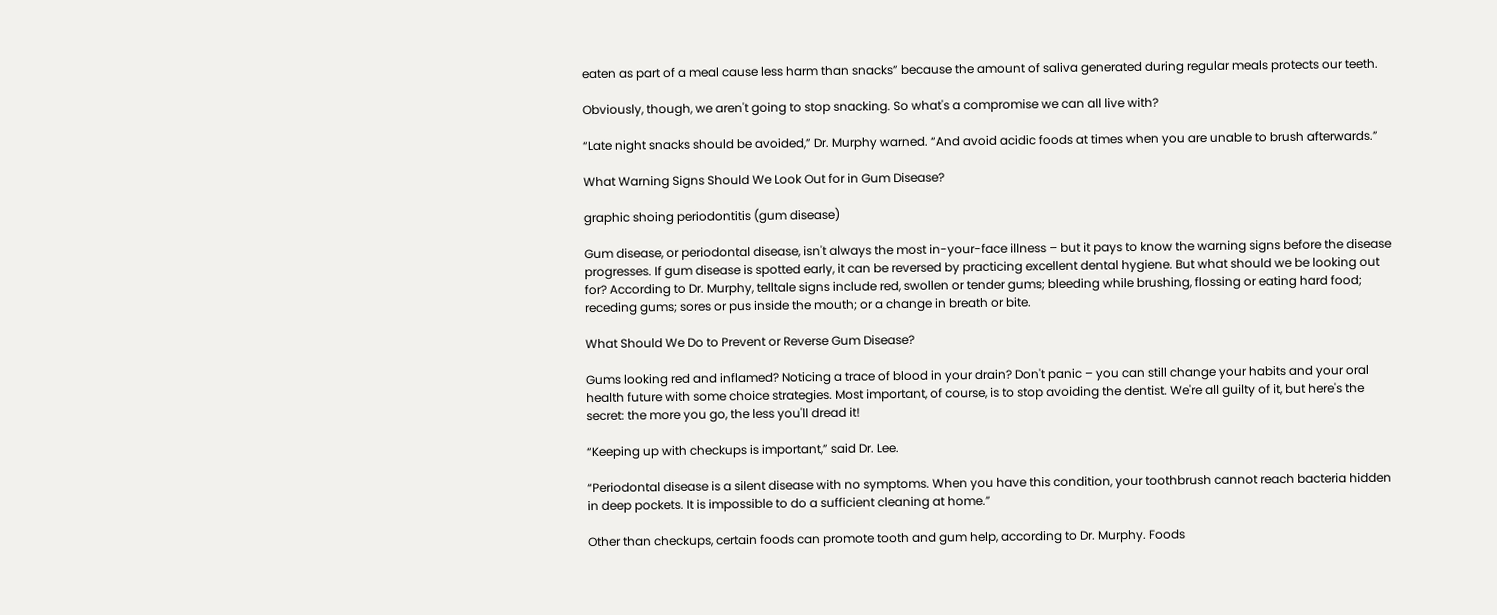eaten as part of a meal cause less harm than snacks” because the amount of saliva generated during regular meals protects our teeth.

Obviously, though, we aren't going to stop snacking. So what's a compromise we can all live with?

“Late night snacks should be avoided,” Dr. Murphy warned. “And avoid acidic foods at times when you are unable to brush afterwards.”

What Warning Signs Should We Look Out for in Gum Disease?

graphic shoing periodontitis (gum disease)

Gum disease, or periodontal disease, isn't always the most in-your-face illness – but it pays to know the warning signs before the disease progresses. If gum disease is spotted early, it can be reversed by practicing excellent dental hygiene. But what should we be looking out for? According to Dr. Murphy, telltale signs include red, swollen or tender gums; bleeding while brushing, flossing or eating hard food; receding gums; sores or pus inside the mouth; or a change in breath or bite.

What Should We Do to Prevent or Reverse Gum Disease?

Gums looking red and inflamed? Noticing a trace of blood in your drain? Don't panic – you can still change your habits and your oral health future with some choice strategies. Most important, of course, is to stop avoiding the dentist. We're all guilty of it, but here's the secret: the more you go, the less you'll dread it!

“Keeping up with checkups is important,” said Dr. Lee.

“Periodontal disease is a silent disease with no symptoms. When you have this condition, your toothbrush cannot reach bacteria hidden in deep pockets. It is impossible to do a sufficient cleaning at home.”

Other than checkups, certain foods can promote tooth and gum help, according to Dr. Murphy. Foods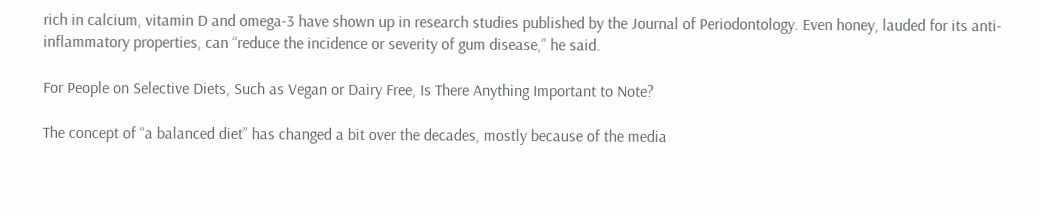rich in calcium, vitamin D and omega-3 have shown up in research studies published by the Journal of Periodontology. Even honey, lauded for its anti-inflammatory properties, can “reduce the incidence or severity of gum disease,” he said.

For People on Selective Diets, Such as Vegan or Dairy Free, Is There Anything Important to Note?

The concept of “a balanced diet” has changed a bit over the decades, mostly because of the media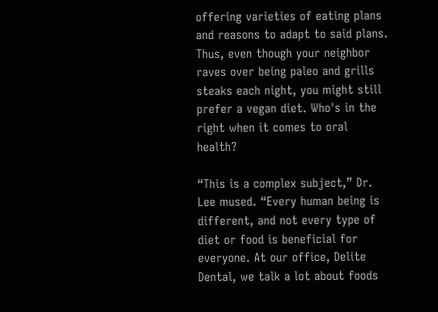offering varieties of eating plans and reasons to adapt to said plans. Thus, even though your neighbor raves over being paleo and grills steaks each night, you might still prefer a vegan diet. Who's in the right when it comes to oral health?

“This is a complex subject,” Dr. Lee mused. “Every human being is different, and not every type of diet or food is beneficial for everyone. At our office, Delite Dental, we talk a lot about foods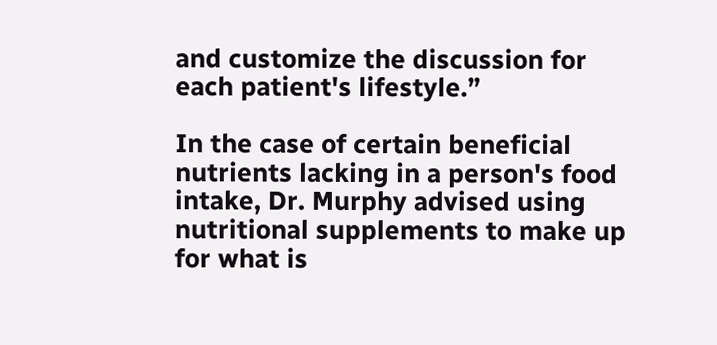and customize the discussion for each patient's lifestyle.”

In the case of certain beneficial nutrients lacking in a person's food intake, Dr. Murphy advised using nutritional supplements to make up for what is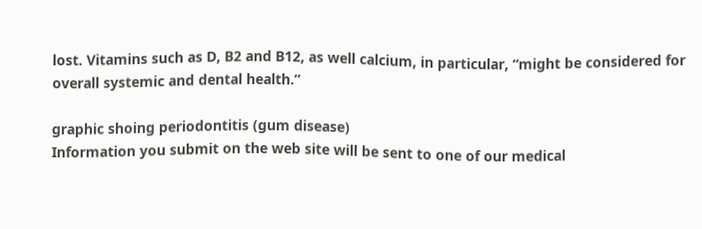lost. Vitamins such as D, B2 and B12, as well calcium, in particular, “might be considered for overall systemic and dental health.”

graphic shoing periodontitis (gum disease)
Information you submit on the web site will be sent to one of our medical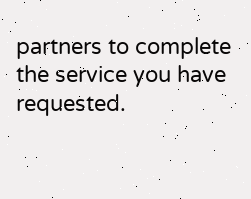partners to complete the service you have requested.